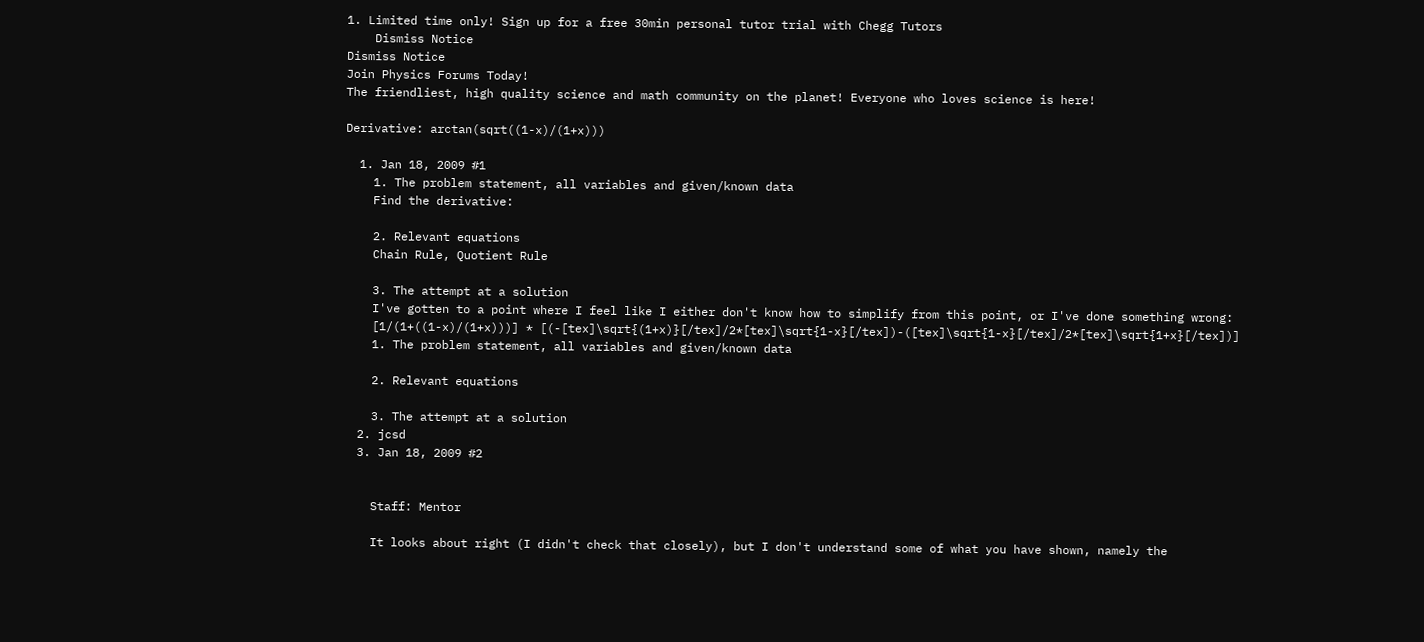1. Limited time only! Sign up for a free 30min personal tutor trial with Chegg Tutors
    Dismiss Notice
Dismiss Notice
Join Physics Forums Today!
The friendliest, high quality science and math community on the planet! Everyone who loves science is here!

Derivative: arctan(sqrt((1-x)/(1+x)))

  1. Jan 18, 2009 #1
    1. The problem statement, all variables and given/known data
    Find the derivative:

    2. Relevant equations
    Chain Rule, Quotient Rule

    3. The attempt at a solution
    I've gotten to a point where I feel like I either don't know how to simplify from this point, or I've done something wrong:
    [1/(1+((1-x)/(1+x)))] * [(-[tex]\sqrt{(1+x)}[/tex]/2*[tex]\sqrt{1-x}[/tex])-([tex]\sqrt{1-x}[/tex]/2*[tex]\sqrt{1+x}[/tex])]
    1. The problem statement, all variables and given/known data

    2. Relevant equations

    3. The attempt at a solution
  2. jcsd
  3. Jan 18, 2009 #2


    Staff: Mentor

    It looks about right (I didn't check that closely), but I don't understand some of what you have shown, namely the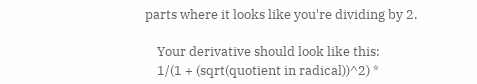parts where it looks like you're dividing by 2.

    Your derivative should look like this:
    1/(1 + (sqrt(quotient in radical))^2) *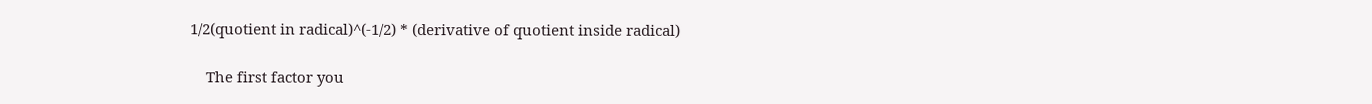1/2(quotient in radical)^(-1/2) * (derivative of quotient inside radical)

    The first factor you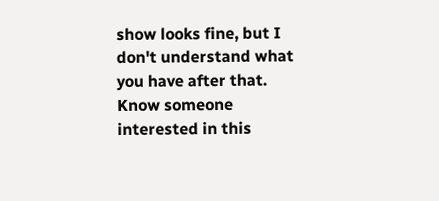show looks fine, but I don't understand what you have after that.
Know someone interested in this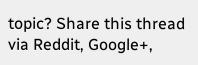topic? Share this thread via Reddit, Google+,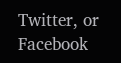Twitter, or Facebook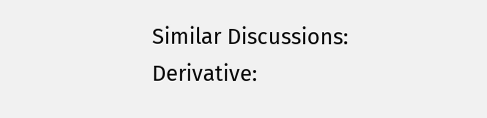Similar Discussions: Derivative: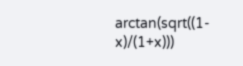arctan(sqrt((1-x)/(1+x)))